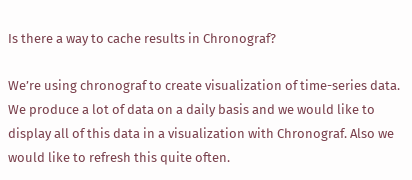Is there a way to cache results in Chronograf?

We’re using chronograf to create visualization of time-series data. We produce a lot of data on a daily basis and we would like to display all of this data in a visualization with Chronograf. Also we would like to refresh this quite often.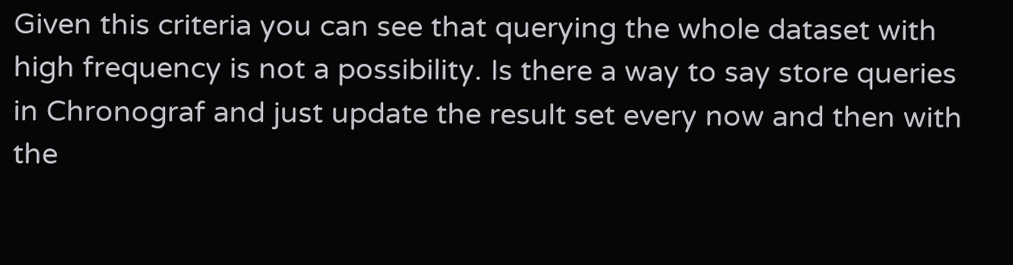Given this criteria you can see that querying the whole dataset with high frequency is not a possibility. Is there a way to say store queries in Chronograf and just update the result set every now and then with the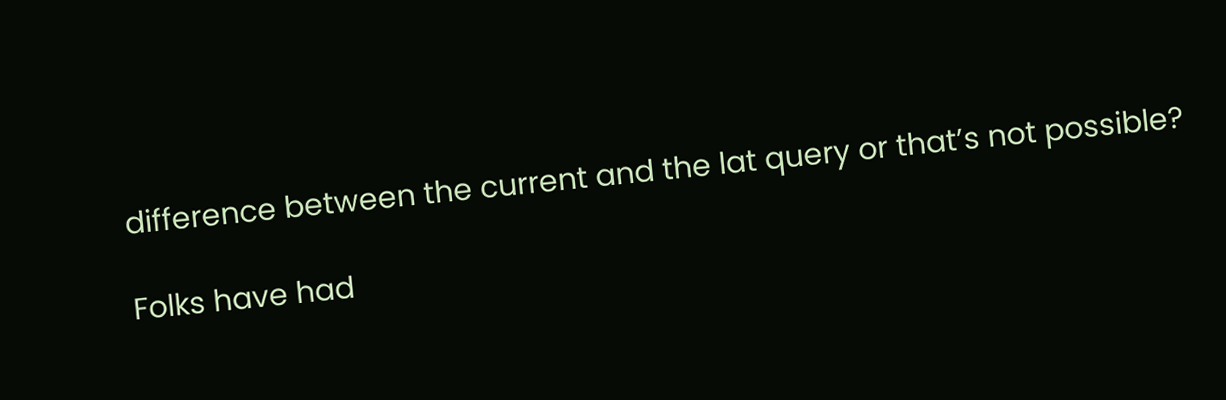difference between the current and the lat query or that’s not possible?

Folks have had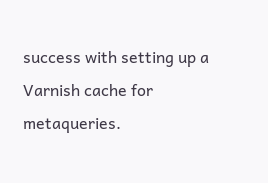success with setting up a Varnish cache for metaqueries.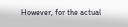However, for the actual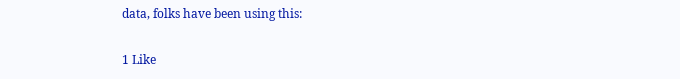data, folks have been using this:

1 Like